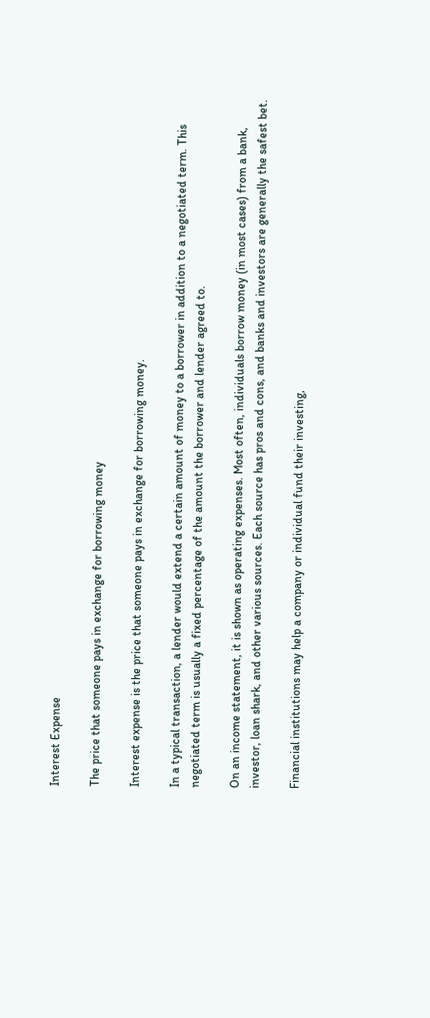Interest Expense

The price that someone pays in exchange for borrowing money

Interest expense is the price that someone pays in exchange for borrowing money.

In a typical transaction, a lender would extend a certain amount of money to a borrower in addition to a negotiated term. This negotiated term is usually a fixed percentage of the amount the borrower and lender agreed to.

On an income statement, it is shown as operating expenses. Most often, individuals borrow money (in most cases) from a bank, investor, loan shark, and other various sources. Each source has pros and cons, and banks and investors are generally the safest bet.

Financial institutions may help a company or individual fund their investing,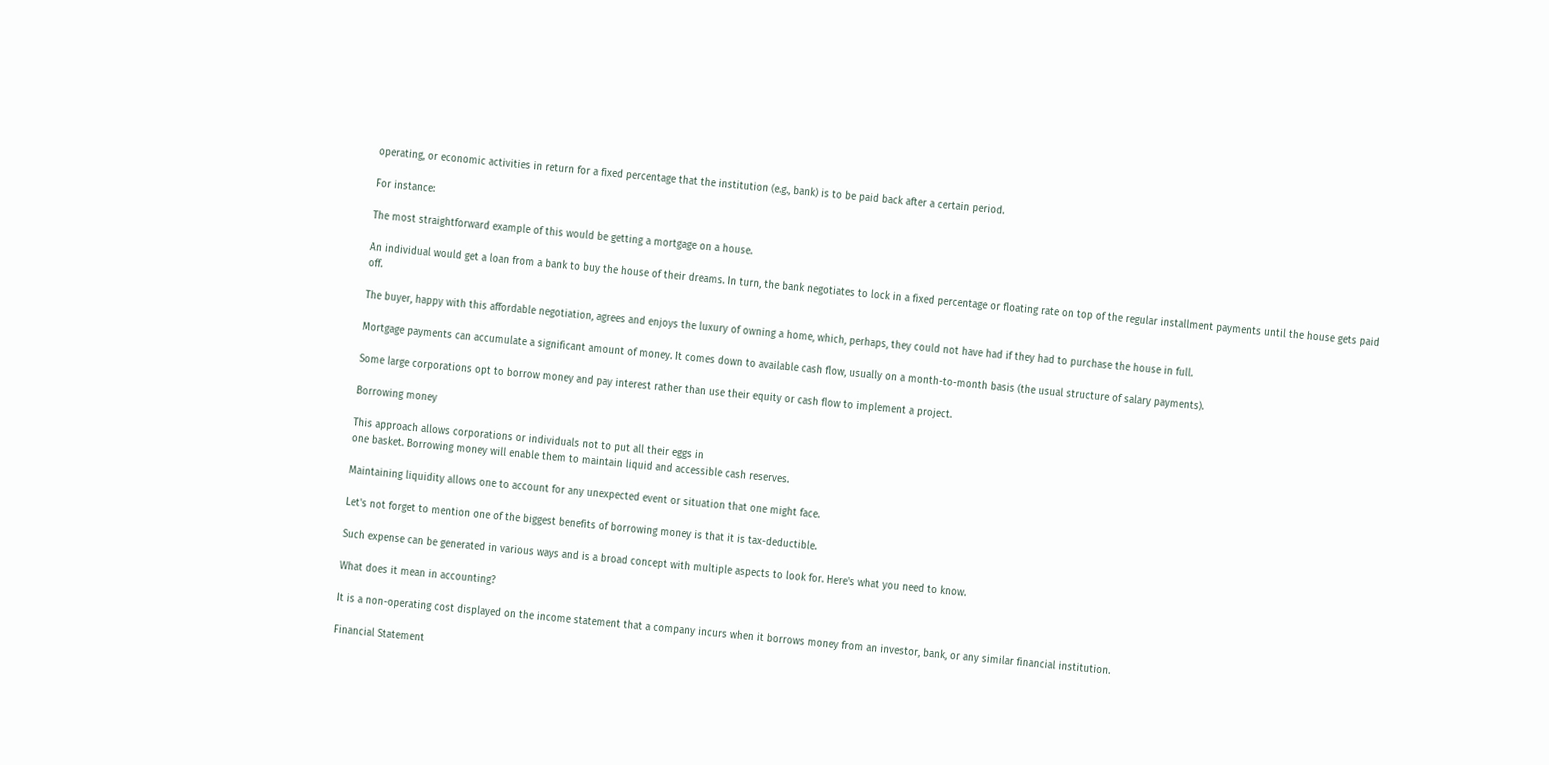operating, or economic activities in return for a fixed percentage that the institution (e.g., bank) is to be paid back after a certain period.

For instance:

The most straightforward example of this would be getting a mortgage on a house.

An individual would get a loan from a bank to buy the house of their dreams. In turn, the bank negotiates to lock in a fixed percentage or floating rate on top of the regular installment payments until the house gets paid off.

The buyer, happy with this affordable negotiation, agrees and enjoys the luxury of owning a home, which, perhaps, they could not have had if they had to purchase the house in full.

Mortgage payments can accumulate a significant amount of money. It comes down to available cash flow, usually on a month-to-month basis (the usual structure of salary payments).

Some large corporations opt to borrow money and pay interest rather than use their equity or cash flow to implement a project.

Borrowing money

This approach allows corporations or individuals not to put all their eggs in
one basket. Borrowing money will enable them to maintain liquid and accessible cash reserves.

Maintaining liquidity allows one to account for any unexpected event or situation that one might face.

Let's not forget to mention one of the biggest benefits of borrowing money is that it is tax-deductible.

Such expense can be generated in various ways and is a broad concept with multiple aspects to look for. Here's what you need to know.

What does it mean in accounting?

It is a non-operating cost displayed on the income statement that a company incurs when it borrows money from an investor, bank, or any similar financial institution.

Financial Statement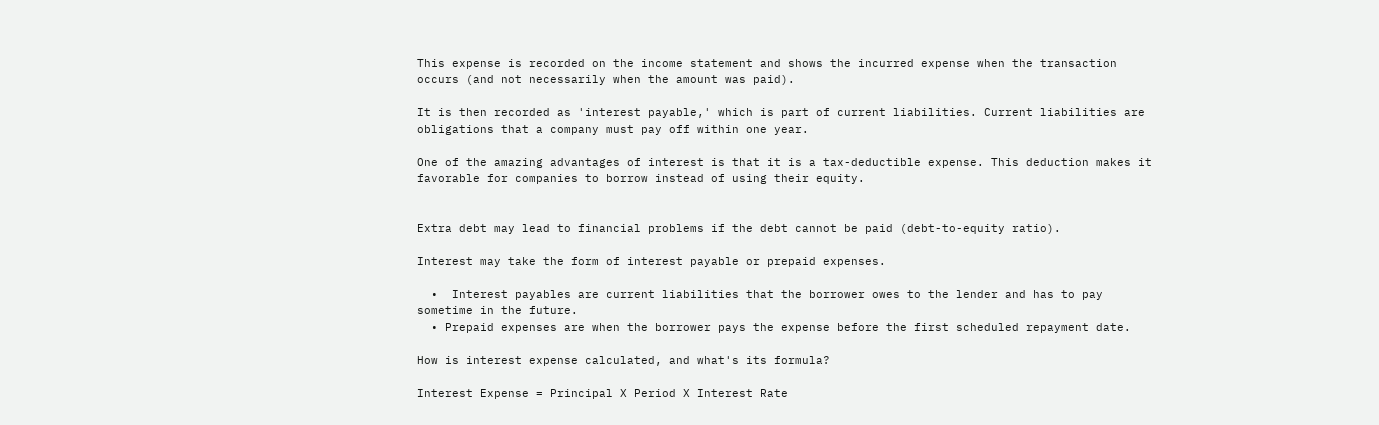This expense is recorded on the income statement and shows the incurred expense when the transaction occurs (and not necessarily when the amount was paid).

It is then recorded as 'interest payable,' which is part of current liabilities. Current liabilities are obligations that a company must pay off within one year.

One of the amazing advantages of interest is that it is a tax-deductible expense. This deduction makes it favorable for companies to borrow instead of using their equity.


Extra debt may lead to financial problems if the debt cannot be paid (debt-to-equity ratio).

Interest may take the form of interest payable or prepaid expenses.

  •  Interest payables are current liabilities that the borrower owes to the lender and has to pay sometime in the future.
  • Prepaid expenses are when the borrower pays the expense before the first scheduled repayment date.

How is interest expense calculated, and what's its formula?

Interest Expense = Principal X Period X Interest Rate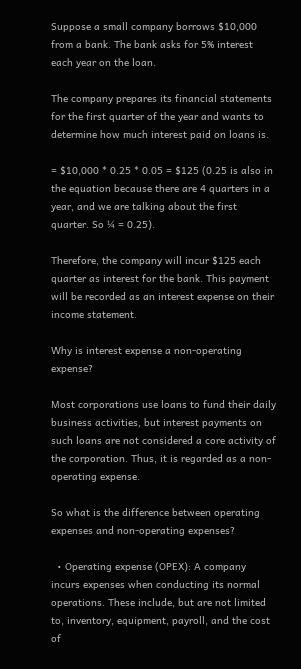Suppose a small company borrows $10,000 from a bank. The bank asks for 5% interest each year on the loan.

The company prepares its financial statements for the first quarter of the year and wants to determine how much interest paid on loans is.

= $10,000 * 0.25 * 0.05 = $125 (0.25 is also in the equation because there are 4 quarters in a year, and we are talking about the first quarter. So ¼ = 0.25).

Therefore, the company will incur $125 each quarter as interest for the bank. This payment will be recorded as an interest expense on their income statement.

Why is interest expense a non-operating expense?

Most corporations use loans to fund their daily business activities, but interest payments on such loans are not considered a core activity of the corporation. Thus, it is regarded as a non-operating expense.

So what is the difference between operating expenses and non-operating expenses?

  • Operating expense (OPEX): A company incurs expenses when conducting its normal operations. These include, but are not limited to, inventory, equipment, payroll, and the cost of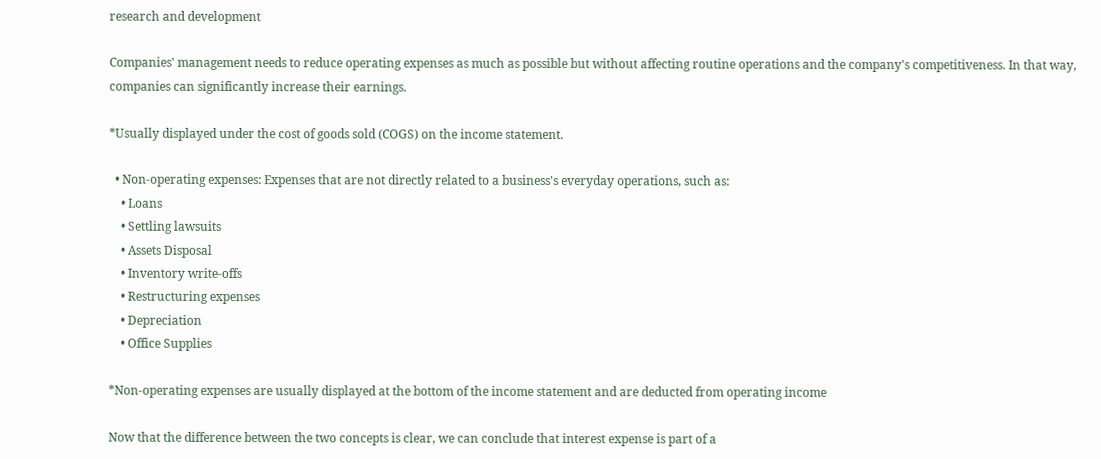research and development

Companies' management needs to reduce operating expenses as much as possible but without affecting routine operations and the company's competitiveness. In that way, companies can significantly increase their earnings.

*Usually displayed under the cost of goods sold (COGS) on the income statement.

  • Non-operating expenses: Expenses that are not directly related to a business's everyday operations, such as:
    • Loans
    • Settling lawsuits
    • Assets Disposal
    • Inventory write-offs
    • Restructuring expenses
    • Depreciation
    • Office Supplies

*Non-operating expenses are usually displayed at the bottom of the income statement and are deducted from operating income

Now that the difference between the two concepts is clear, we can conclude that interest expense is part of a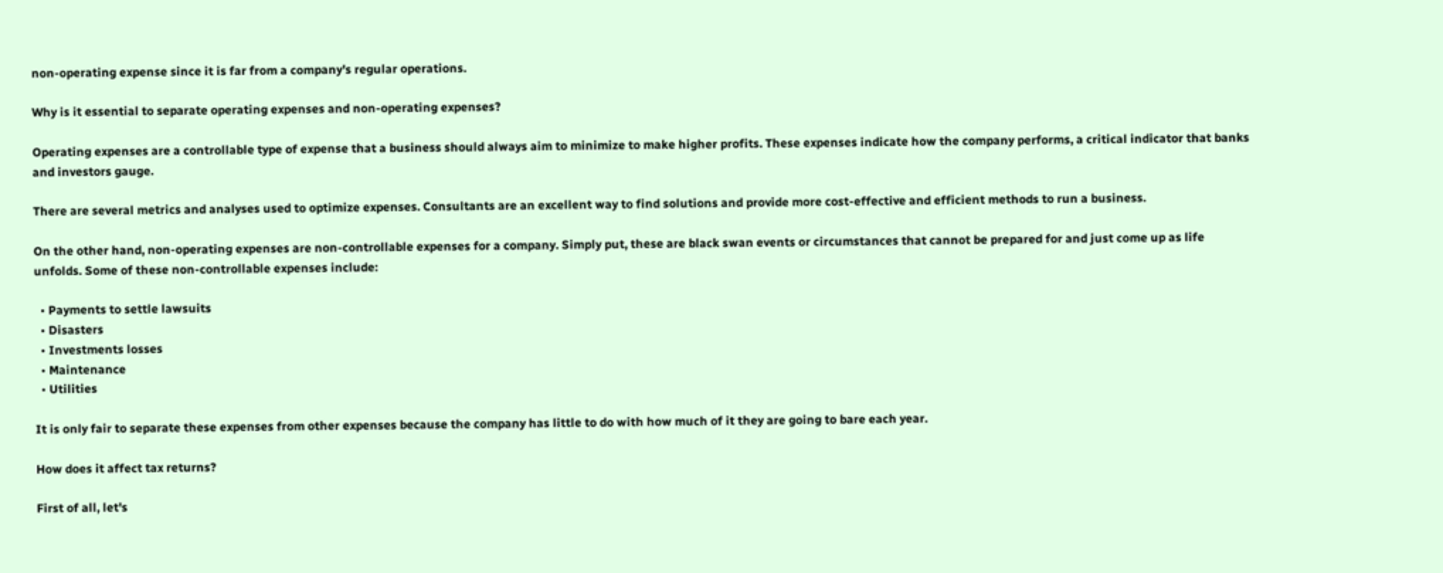non-operating expense since it is far from a company's regular operations.

Why is it essential to separate operating expenses and non-operating expenses?

Operating expenses are a controllable type of expense that a business should always aim to minimize to make higher profits. These expenses indicate how the company performs, a critical indicator that banks and investors gauge.

There are several metrics and analyses used to optimize expenses. Consultants are an excellent way to find solutions and provide more cost-effective and efficient methods to run a business.

On the other hand, non-operating expenses are non-controllable expenses for a company. Simply put, these are black swan events or circumstances that cannot be prepared for and just come up as life unfolds. Some of these non-controllable expenses include:

  • Payments to settle lawsuits
  • Disasters
  • Investments losses
  • Maintenance
  • Utilities

It is only fair to separate these expenses from other expenses because the company has little to do with how much of it they are going to bare each year.

How does it affect tax returns?

First of all, let's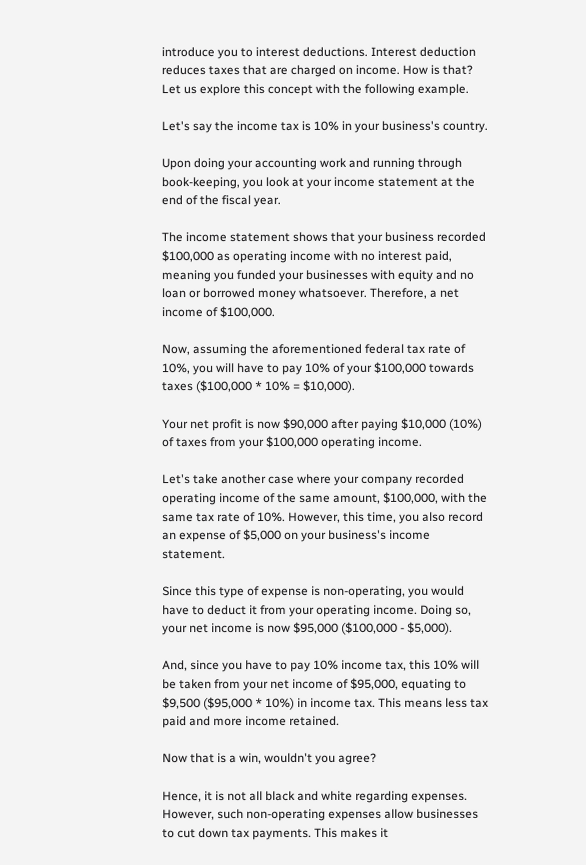introduce you to interest deductions. Interest deduction reduces taxes that are charged on income. How is that? Let us explore this concept with the following example.

Let's say the income tax is 10% in your business's country.

Upon doing your accounting work and running through book-keeping, you look at your income statement at the end of the fiscal year.

The income statement shows that your business recorded $100,000 as operating income with no interest paid, meaning you funded your businesses with equity and no loan or borrowed money whatsoever. Therefore, a net income of $100,000.

Now, assuming the aforementioned federal tax rate of 10%, you will have to pay 10% of your $100,000 towards taxes ($100,000 * 10% = $10,000).

Your net profit is now $90,000 after paying $10,000 (10%) of taxes from your $100,000 operating income.

Let's take another case where your company recorded operating income of the same amount, $100,000, with the same tax rate of 10%. However, this time, you also record an expense of $5,000 on your business's income statement.

Since this type of expense is non-operating, you would have to deduct it from your operating income. Doing so, your net income is now $95,000 ($100,000 - $5,000).

And, since you have to pay 10% income tax, this 10% will be taken from your net income of $95,000, equating to $9,500 ($95,000 * 10%) in income tax. This means less tax paid and more income retained.

Now that is a win, wouldn't you agree?

Hence, it is not all black and white regarding expenses. However, such non-operating expenses allow businesses to cut down tax payments. This makes it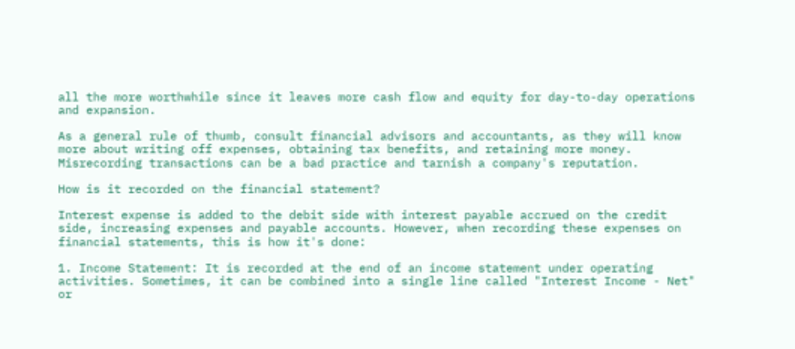all the more worthwhile since it leaves more cash flow and equity for day-to-day operations and expansion.

As a general rule of thumb, consult financial advisors and accountants, as they will know more about writing off expenses, obtaining tax benefits, and retaining more money. Misrecording transactions can be a bad practice and tarnish a company's reputation.

How is it recorded on the financial statement?

Interest expense is added to the debit side with interest payable accrued on the credit side, increasing expenses and payable accounts. However, when recording these expenses on financial statements, this is how it's done:

1. Income Statement: It is recorded at the end of an income statement under operating activities. Sometimes, it can be combined into a single line called "Interest Income - Net" or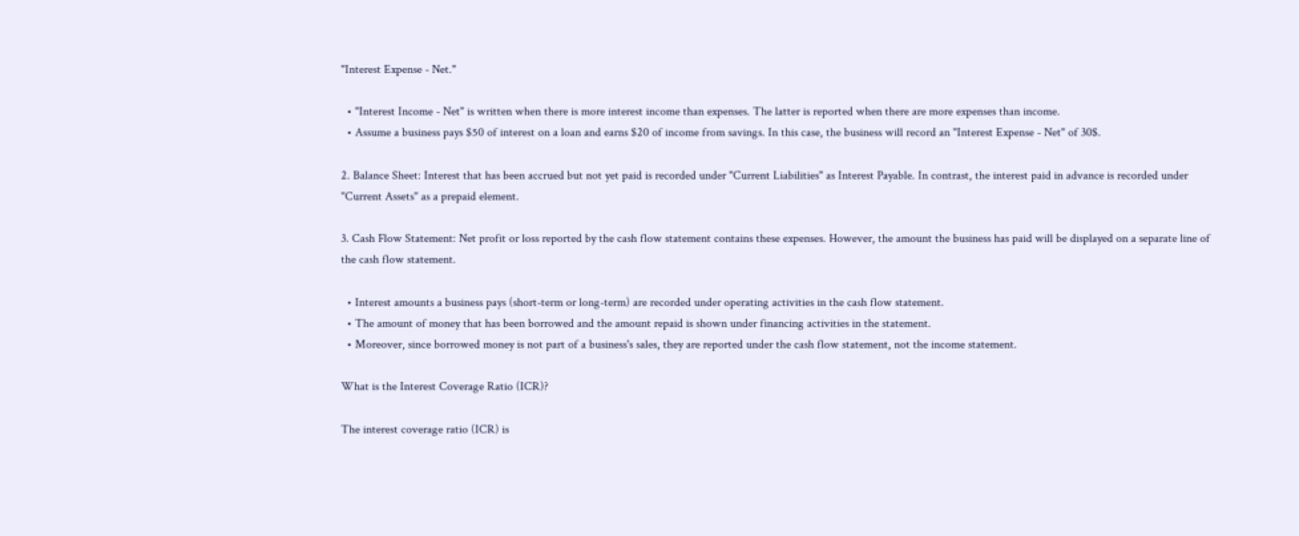"Interest Expense - Net."

  • "Interest Income - Net" is written when there is more interest income than expenses. The latter is reported when there are more expenses than income.
  • Assume a business pays $50 of interest on a loan and earns $20 of income from savings. In this case, the business will record an "Interest Expense - Net" of 30$.

2. Balance Sheet: Interest that has been accrued but not yet paid is recorded under "Current Liabilities" as Interest Payable. In contrast, the interest paid in advance is recorded under "Current Assets" as a prepaid element.

3. Cash Flow Statement: Net profit or loss reported by the cash flow statement contains these expenses. However, the amount the business has paid will be displayed on a separate line of the cash flow statement.

  • Interest amounts a business pays (short-term or long-term) are recorded under operating activities in the cash flow statement.
  • The amount of money that has been borrowed and the amount repaid is shown under financing activities in the statement.
  • Moreover, since borrowed money is not part of a business's sales, they are reported under the cash flow statement, not the income statement.

What is the Interest Coverage Ratio (ICR)?

The interest coverage ratio (ICR) is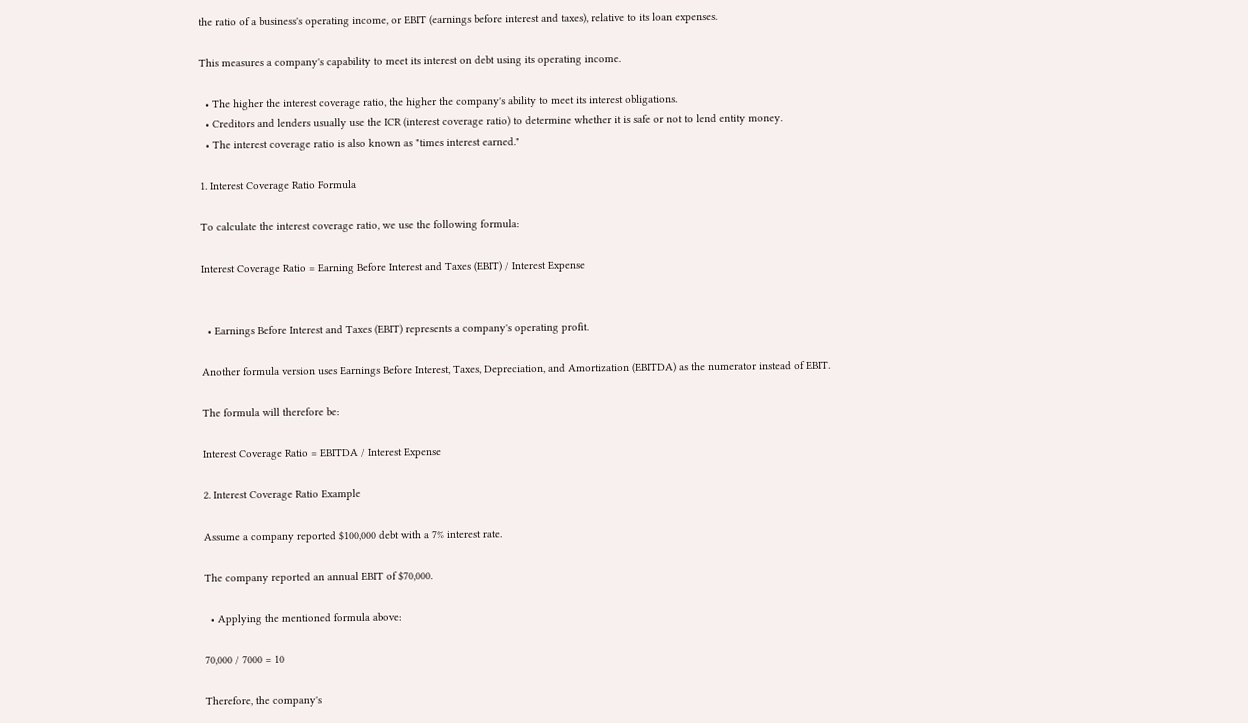the ratio of a business's operating income, or EBIT (earnings before interest and taxes), relative to its loan expenses.

This measures a company's capability to meet its interest on debt using its operating income.

  • The higher the interest coverage ratio, the higher the company's ability to meet its interest obligations.
  • Creditors and lenders usually use the ICR (interest coverage ratio) to determine whether it is safe or not to lend entity money.
  • The interest coverage ratio is also known as "times interest earned."

1. Interest Coverage Ratio Formula

To calculate the interest coverage ratio, we use the following formula:

Interest Coverage Ratio = Earning Before Interest and Taxes (EBIT) / Interest Expense


  • Earnings Before Interest and Taxes (EBIT) represents a company's operating profit.

Another formula version uses Earnings Before Interest, Taxes, Depreciation, and Amortization (EBITDA) as the numerator instead of EBIT.

The formula will therefore be:

Interest Coverage Ratio = EBITDA / Interest Expense

2. Interest Coverage Ratio Example

Assume a company reported $100,000 debt with a 7% interest rate.

The company reported an annual EBIT of $70,000.

  • Applying the mentioned formula above:

70,000 / 7000 = 10

Therefore, the company's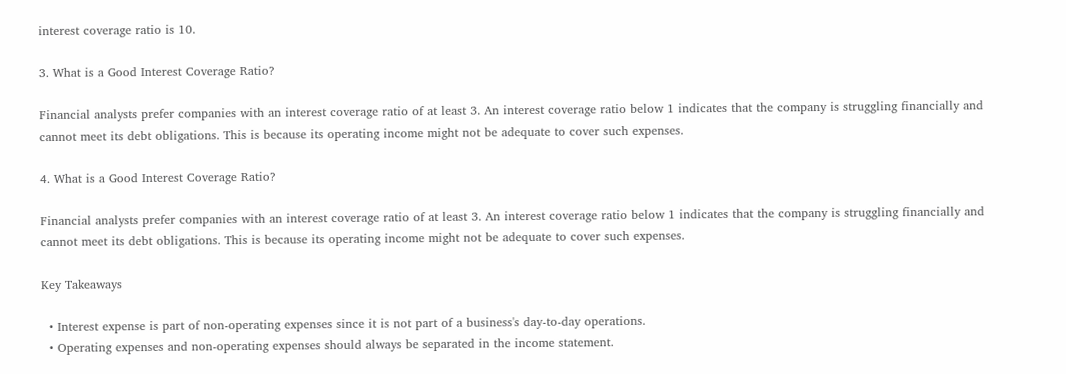interest coverage ratio is 10.

3. What is a Good Interest Coverage Ratio?

Financial analysts prefer companies with an interest coverage ratio of at least 3. An interest coverage ratio below 1 indicates that the company is struggling financially and cannot meet its debt obligations. This is because its operating income might not be adequate to cover such expenses.

4. What is a Good Interest Coverage Ratio?

Financial analysts prefer companies with an interest coverage ratio of at least 3. An interest coverage ratio below 1 indicates that the company is struggling financially and cannot meet its debt obligations. This is because its operating income might not be adequate to cover such expenses.

Key Takeaways

  • Interest expense is part of non-operating expenses since it is not part of a business's day-to-day operations.
  • Operating expenses and non-operating expenses should always be separated in the income statement.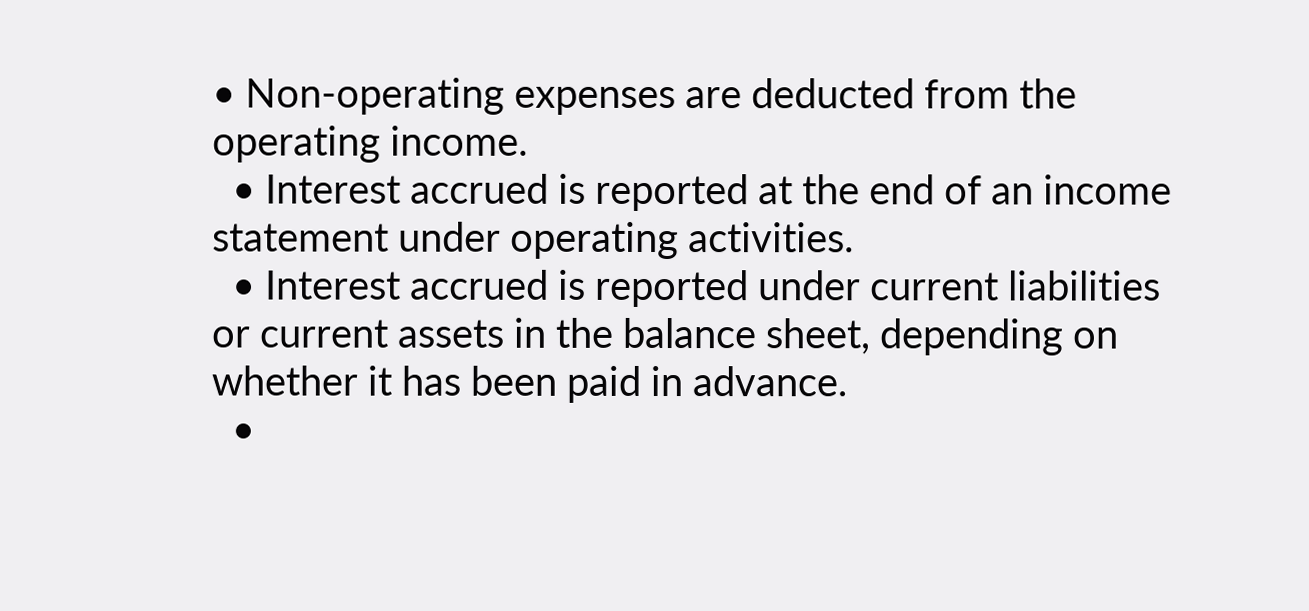• Non-operating expenses are deducted from the operating income.
  • Interest accrued is reported at the end of an income statement under operating activities.
  • Interest accrued is reported under current liabilities or current assets in the balance sheet, depending on whether it has been paid in advance.
  •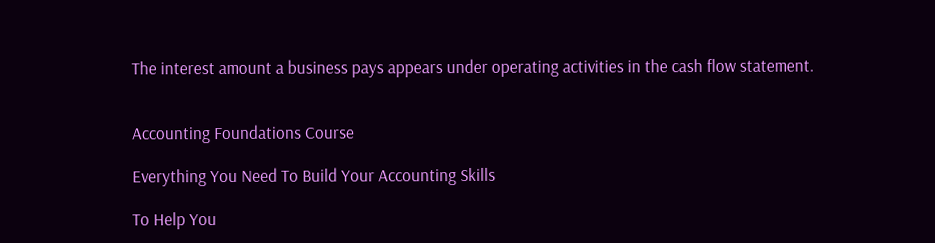The interest amount a business pays appears under operating activities in the cash flow statement.


Accounting Foundations Course

Everything You Need To Build Your Accounting Skills

To Help You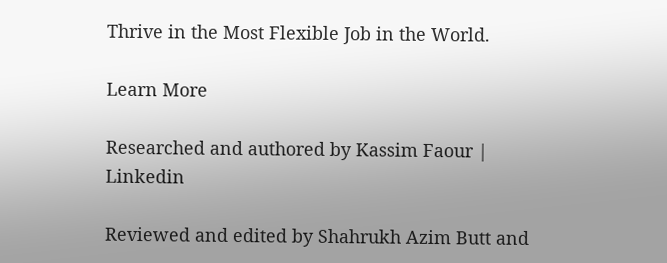Thrive in the Most Flexible Job in the World.

Learn More

Researched and authored by Kassim Faour | Linkedin

Reviewed and edited by Shahrukh Azim Butt and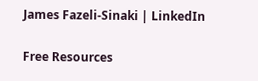James Fazeli-Sinaki | LinkedIn

Free Resources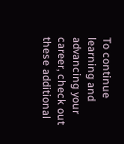To continue learning and advancing your career, check out these additional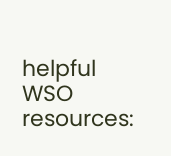helpful WSO resources: